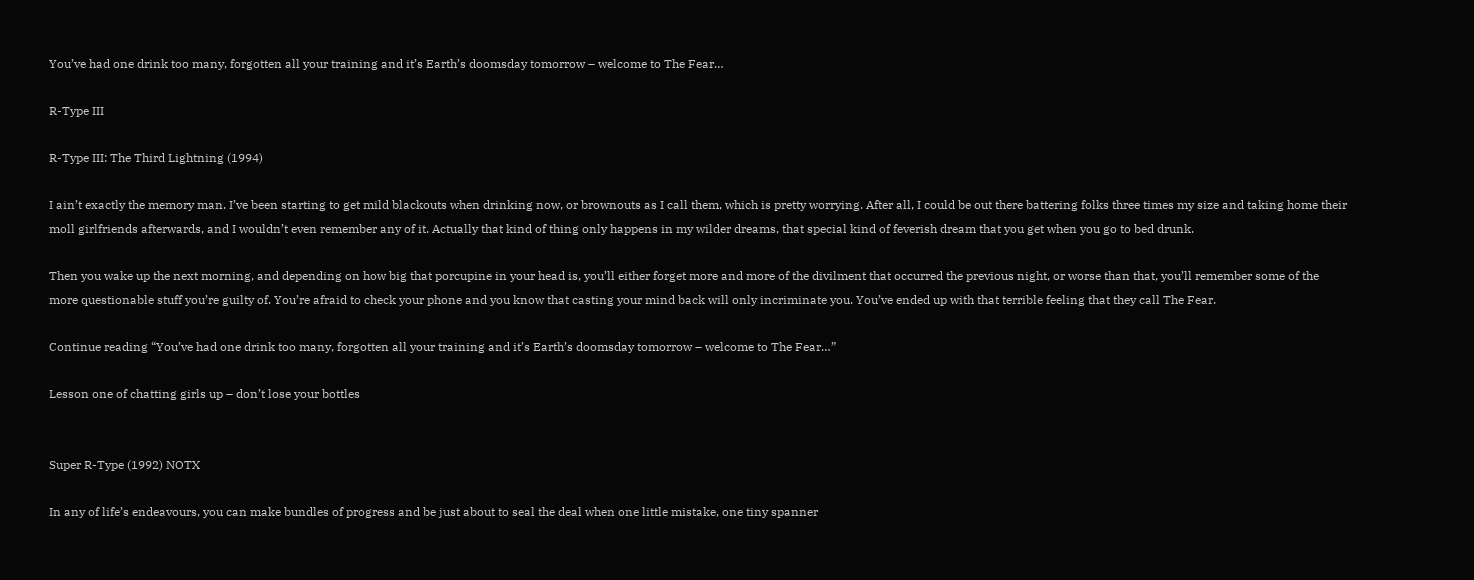You’ve had one drink too many, forgotten all your training and it’s Earth’s doomsday tomorrow – welcome to The Fear…

R-Type III

R-Type III: The Third Lightning (1994)

I ain’t exactly the memory man. I’ve been starting to get mild blackouts when drinking now, or brownouts as I call them, which is pretty worrying. After all, I could be out there battering folks three times my size and taking home their moll girlfriends afterwards, and I wouldn’t even remember any of it. Actually that kind of thing only happens in my wilder dreams, that special kind of feverish dream that you get when you go to bed drunk.

Then you wake up the next morning, and depending on how big that porcupine in your head is, you’ll either forget more and more of the divilment that occurred the previous night, or worse than that, you’ll remember some of the more questionable stuff you’re guilty of. You’re afraid to check your phone and you know that casting your mind back will only incriminate you. You’ve ended up with that terrible feeling that they call The Fear.

Continue reading “You’ve had one drink too many, forgotten all your training and it’s Earth’s doomsday tomorrow – welcome to The Fear…”

Lesson one of chatting girls up – don’t lose your bottles


Super R-Type (1992) NOTX

In any of life’s endeavours, you can make bundles of progress and be just about to seal the deal when one little mistake, one tiny spanner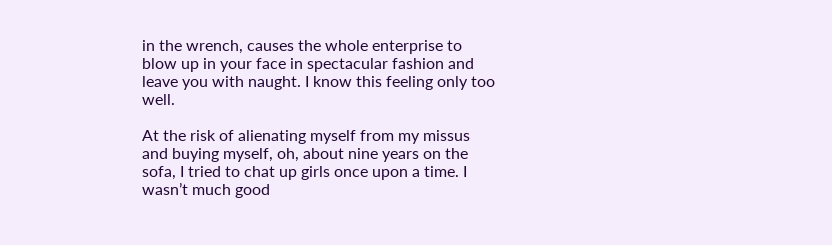in the wrench, causes the whole enterprise to blow up in your face in spectacular fashion and leave you with naught. I know this feeling only too well.

At the risk of alienating myself from my missus and buying myself, oh, about nine years on the sofa, I tried to chat up girls once upon a time. I wasn’t much good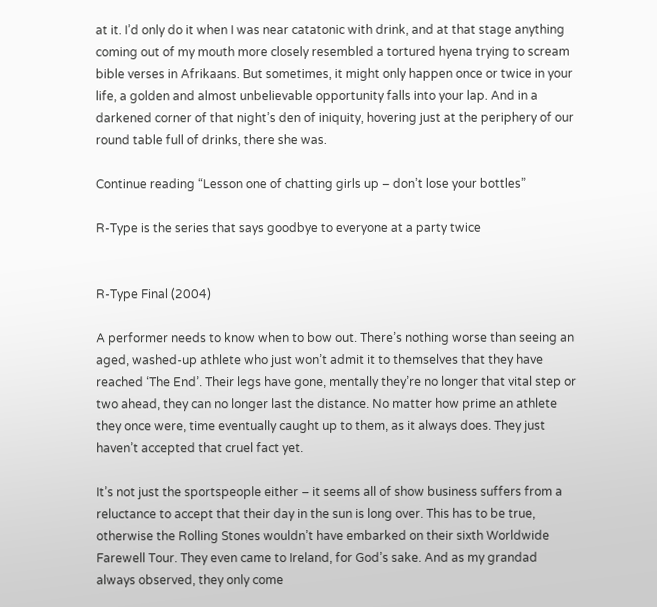at it. I’d only do it when I was near catatonic with drink, and at that stage anything coming out of my mouth more closely resembled a tortured hyena trying to scream bible verses in Afrikaans. But sometimes, it might only happen once or twice in your life, a golden and almost unbelievable opportunity falls into your lap. And in a darkened corner of that night’s den of iniquity, hovering just at the periphery of our round table full of drinks, there she was.

Continue reading “Lesson one of chatting girls up – don’t lose your bottles”

R-Type is the series that says goodbye to everyone at a party twice


R-Type Final (2004)

A performer needs to know when to bow out. There’s nothing worse than seeing an aged, washed-up athlete who just won’t admit it to themselves that they have reached ‘The End’. Their legs have gone, mentally they’re no longer that vital step or two ahead, they can no longer last the distance. No matter how prime an athlete they once were, time eventually caught up to them, as it always does. They just haven’t accepted that cruel fact yet.

It’s not just the sportspeople either – it seems all of show business suffers from a reluctance to accept that their day in the sun is long over. This has to be true, otherwise the Rolling Stones wouldn’t have embarked on their sixth Worldwide Farewell Tour. They even came to Ireland, for God’s sake. And as my grandad always observed, they only come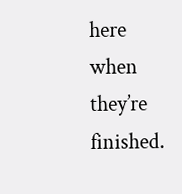here when they’re finished.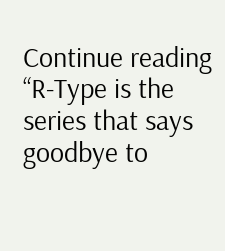Continue reading “R-Type is the series that says goodbye to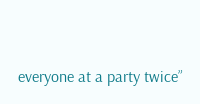everyone at a party twice”